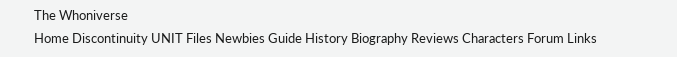The Whoniverse
Home Discontinuity UNIT Files Newbies Guide History Biography Reviews Characters Forum Links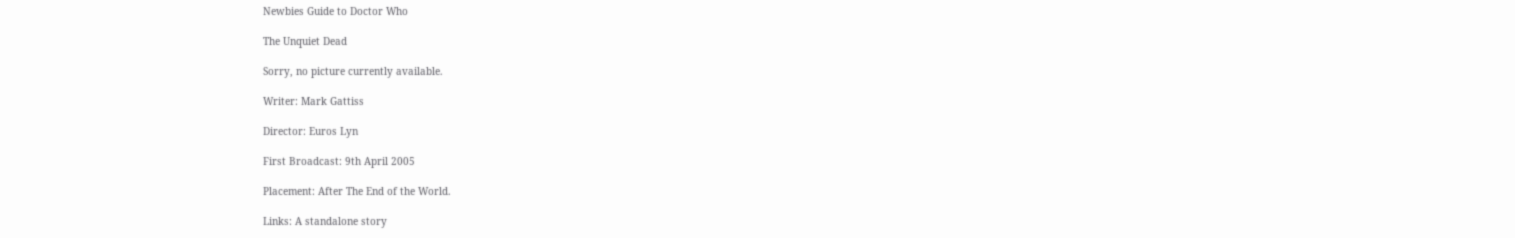Newbies Guide to Doctor Who

The Unquiet Dead

Sorry, no picture currently available.

Writer: Mark Gattiss

Director: Euros Lyn

First Broadcast: 9th April 2005

Placement: After The End of the World.

Links: A standalone story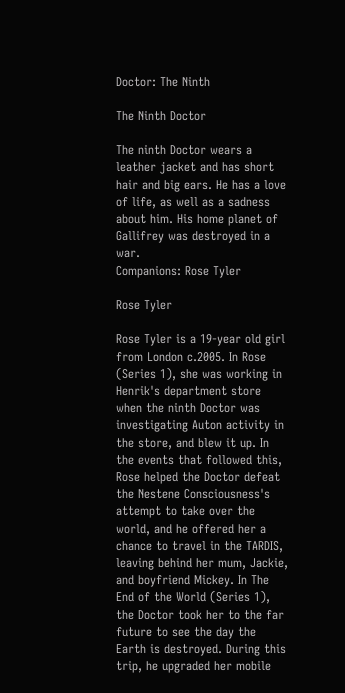Doctor: The Ninth

The Ninth Doctor

The ninth Doctor wears a leather jacket and has short hair and big ears. He has a love of life, as well as a sadness about him. His home planet of Gallifrey was destroyed in a war.
Companions: Rose Tyler

Rose Tyler

Rose Tyler is a 19-year old girl from London c.2005. In Rose (Series 1), she was working in Henrik's department store when the ninth Doctor was investigating Auton activity in the store, and blew it up. In the events that followed this, Rose helped the Doctor defeat the Nestene Consciousness's attempt to take over the world, and he offered her a chance to travel in the TARDIS, leaving behind her mum, Jackie, and boyfriend Mickey. In The End of the World (Series 1), the Doctor took her to the far future to see the day the Earth is destroyed. During this trip, he upgraded her mobile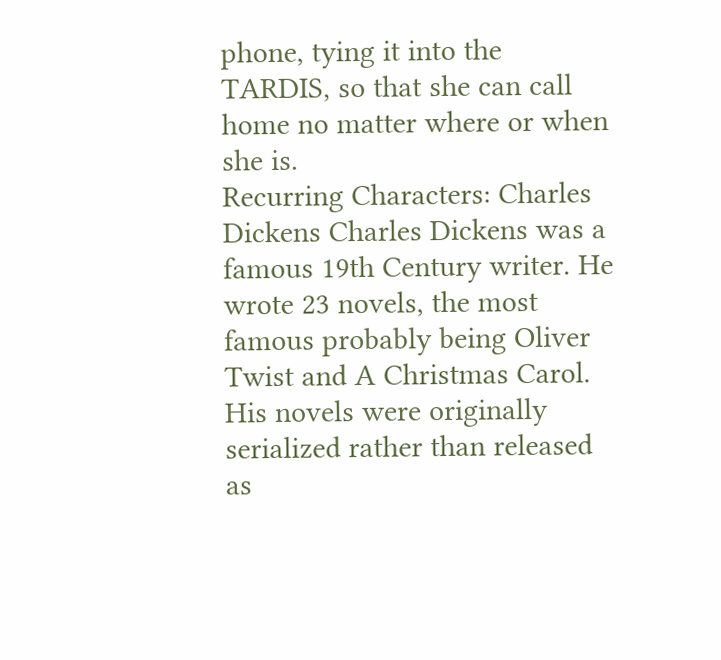phone, tying it into the TARDIS, so that she can call home no matter where or when she is.
Recurring Characters: Charles Dickens Charles Dickens was a famous 19th Century writer. He wrote 23 novels, the most famous probably being Oliver Twist and A Christmas Carol. His novels were originally serialized rather than released as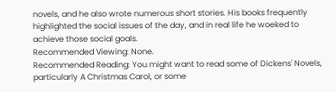novels, and he also wrote numerous short stories. His books frequently highlighted the social issues of the day, and in real life he woeked to achieve those social goals.
Recommended Viewing: None.
Recommended Reading: You might want to read some of Dickens' Novels, particularly A Christmas Carol, or some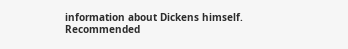information about Dickens himself.
Recommended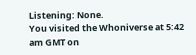Listening: None.
You visited the Whoniverse at 5:42 am GMT on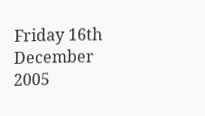Friday 16th December 2005